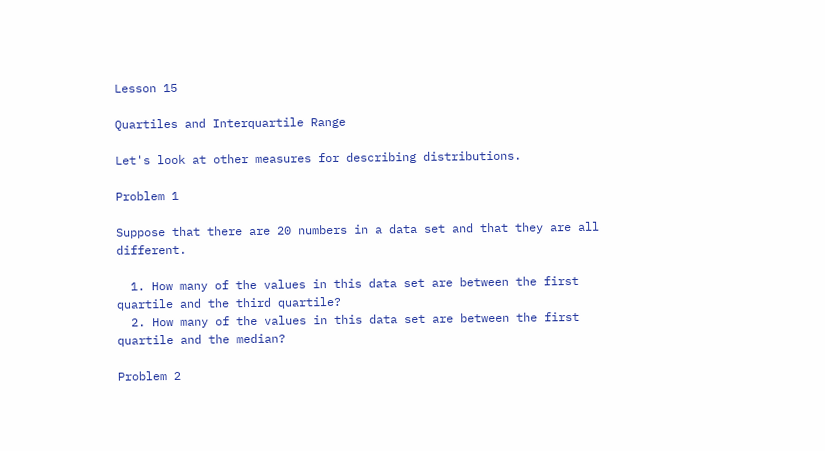Lesson 15

Quartiles and Interquartile Range

Let's look at other measures for describing distributions.

Problem 1

Suppose that there are 20 numbers in a data set and that they are all different.

  1. How many of the values in this data set are between the first quartile and the third quartile?
  2. How many of the values in this data set are between the first quartile and the median?

Problem 2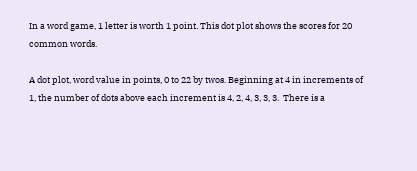In a word game, 1 letter is worth 1 point. This dot plot shows the scores for 20 common words.

A dot plot, word value in points, 0 to 22 by twos. Beginning at 4 in increments of 1, the number of dots above each increment is 4, 2, 4, 3, 3, 3.  There is a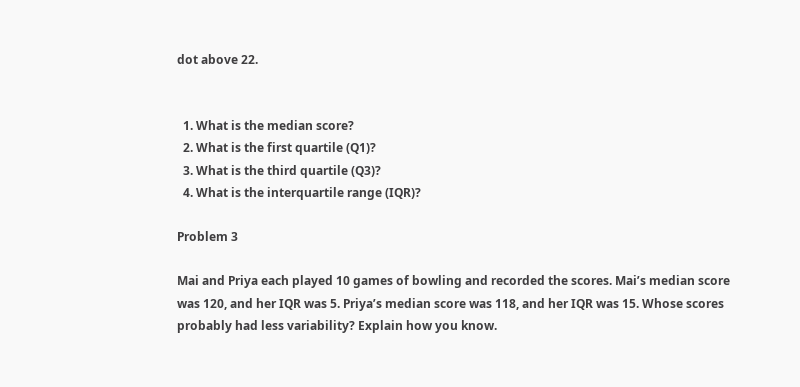dot above 22.


  1. What is the median score?
  2. What is the first quartile (Q1)?
  3. What is the third quartile (Q3)?
  4. What is the interquartile range (IQR)?

Problem 3

Mai and Priya each played 10 games of bowling and recorded the scores. Mai’s median score was 120, and her IQR was 5. Priya’s median score was 118, and her IQR was 15. Whose scores probably had less variability? Explain how you know.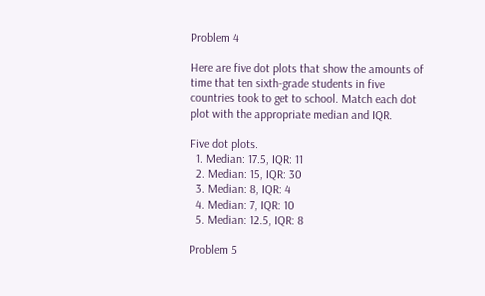Problem 4

Here are five dot plots that show the amounts of time that ten sixth-grade students in five countries took to get to school. Match each dot plot with the appropriate median and IQR.

Five dot plots.
  1. Median: 17.5, IQR: 11
  2. Median: 15, IQR: 30
  3. Median: 8, IQR: 4
  4. Median: 7, IQR: 10
  5. Median: 12.5, IQR: 8

Problem 5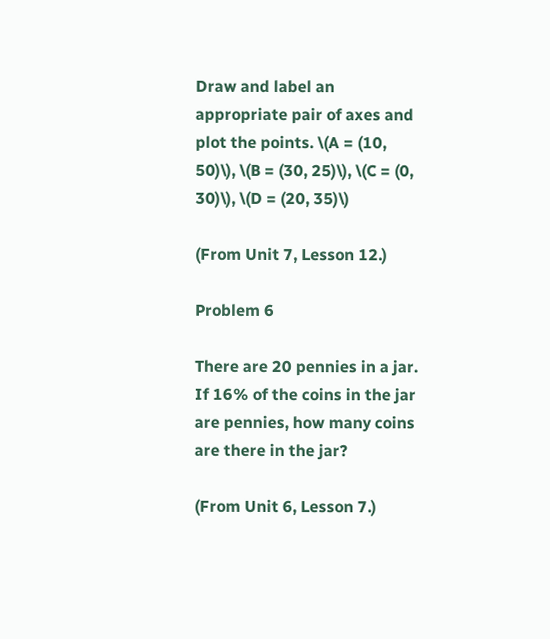Draw and label an appropriate pair of axes and plot the points. \(A = (10, 50)\), \(B = (30, 25)\), \(C = (0, 30)\), \(D = (20, 35)\)

(From Unit 7, Lesson 12.)

Problem 6

There are 20 pennies in a jar. If 16% of the coins in the jar are pennies, how many coins are there in the jar?

(From Unit 6, Lesson 7.)